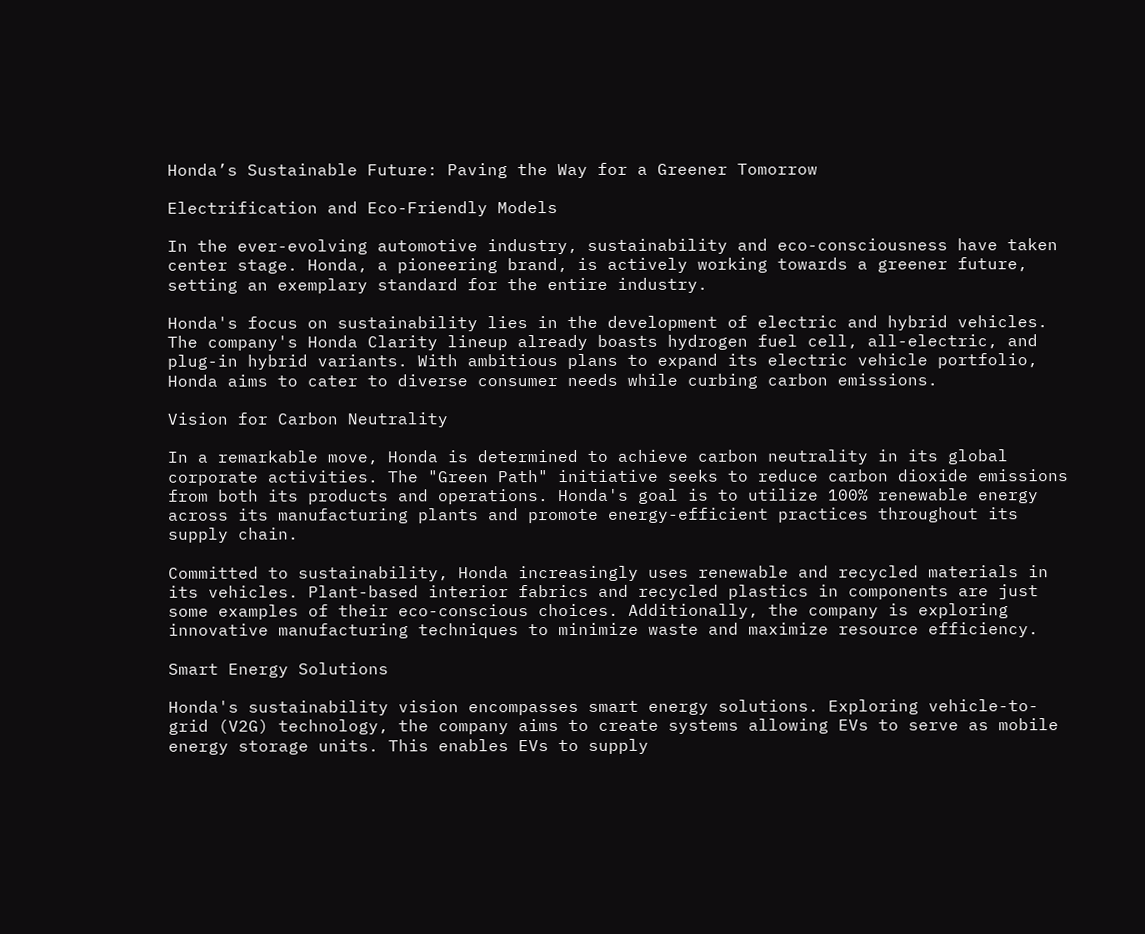Honda’s Sustainable Future: Paving the Way for a Greener Tomorrow

Electrification and Eco-Friendly Models

In the ever-evolving automotive industry, sustainability and eco-consciousness have taken center stage. Honda, a pioneering brand, is actively working towards a greener future, setting an exemplary standard for the entire industry.

Honda's focus on sustainability lies in the development of electric and hybrid vehicles. The company's Honda Clarity lineup already boasts hydrogen fuel cell, all-electric, and plug-in hybrid variants. With ambitious plans to expand its electric vehicle portfolio, Honda aims to cater to diverse consumer needs while curbing carbon emissions.

Vision for Carbon Neutrality

In a remarkable move, Honda is determined to achieve carbon neutrality in its global corporate activities. The "Green Path" initiative seeks to reduce carbon dioxide emissions from both its products and operations. Honda's goal is to utilize 100% renewable energy across its manufacturing plants and promote energy-efficient practices throughout its supply chain.

Committed to sustainability, Honda increasingly uses renewable and recycled materials in its vehicles. Plant-based interior fabrics and recycled plastics in components are just some examples of their eco-conscious choices. Additionally, the company is exploring innovative manufacturing techniques to minimize waste and maximize resource efficiency.

Smart Energy Solutions

Honda's sustainability vision encompasses smart energy solutions. Exploring vehicle-to-grid (V2G) technology, the company aims to create systems allowing EVs to serve as mobile energy storage units. This enables EVs to supply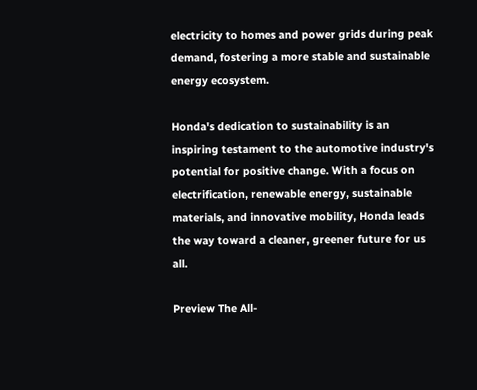electricity to homes and power grids during peak demand, fostering a more stable and sustainable energy ecosystem.

Honda's dedication to sustainability is an inspiring testament to the automotive industry's potential for positive change. With a focus on electrification, renewable energy, sustainable materials, and innovative mobility, Honda leads the way toward a cleaner, greener future for us all.

Preview The All-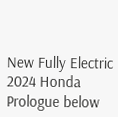New Fully Electric 2024 Honda Prologue below